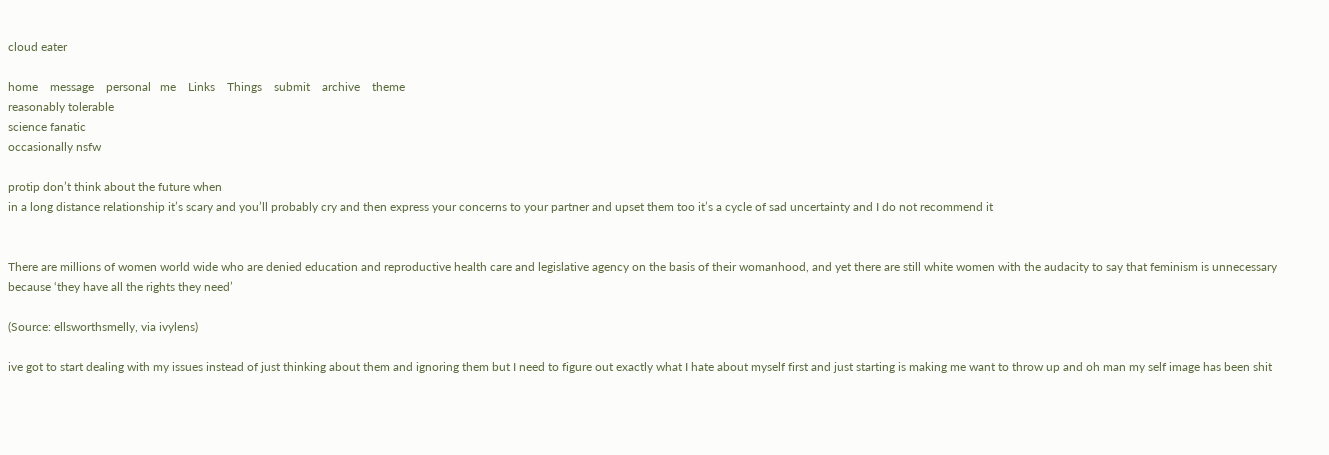cloud eater

home    message    personal   me    Links    Things    submit    archive    theme
reasonably tolerable
science fanatic
occasionally nsfw

protip don’t think about the future when
in a long distance relationship it’s scary and you’ll probably cry and then express your concerns to your partner and upset them too it’s a cycle of sad uncertainty and I do not recommend it


There are millions of women world wide who are denied education and reproductive health care and legislative agency on the basis of their womanhood, and yet there are still white women with the audacity to say that feminism is unnecessary because ‘they have all the rights they need’

(Source: ellsworthsmelly, via ivylens)

ive got to start dealing with my issues instead of just thinking about them and ignoring them but I need to figure out exactly what I hate about myself first and just starting is making me want to throw up and oh man my self image has been shit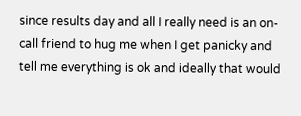since results day and all I really need is an on-call friend to hug me when I get panicky and tell me everything is ok and ideally that would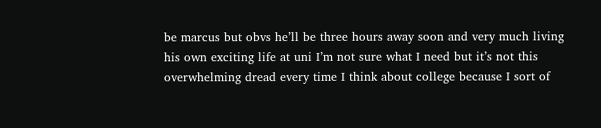be marcus but obvs he’ll be three hours away soon and very much living his own exciting life at uni I’m not sure what I need but it’s not this overwhelming dread every time I think about college because I sort of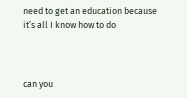need to get an education because it’s all I know how to do



can you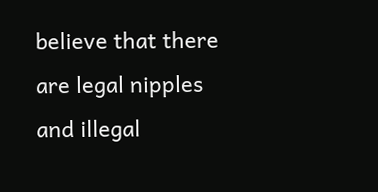believe that there are legal nipples and illegal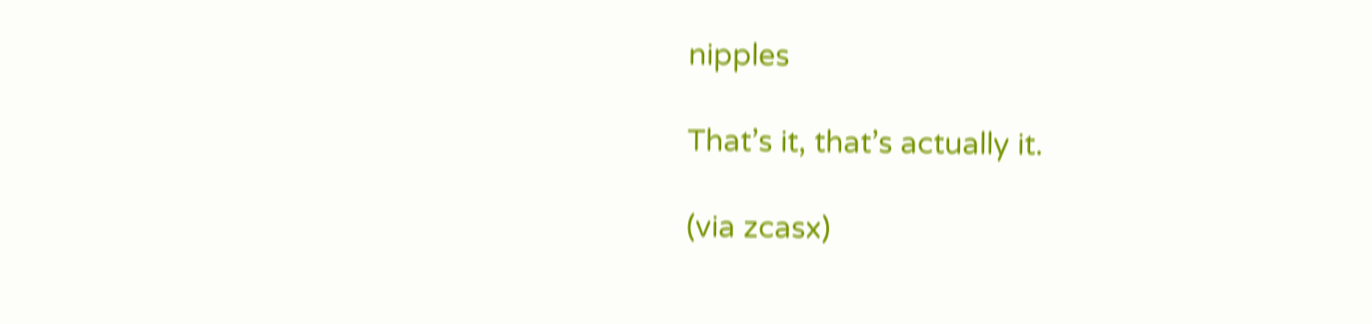nipples

That’s it, that’s actually it.

(via zcasx)